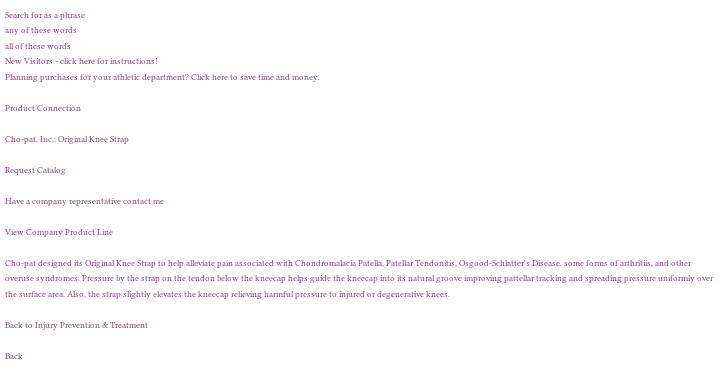Search for as a phrase
any of these words
all of these words
New Visitors - click here for instructions!
Planning purchases for your athletic department? Click here to save time and money.

Product Connection

Cho-pat, Inc.: Original Knee Strap

Request Catalog

Have a company representative contact me

View Company Product Line

Cho-pat designed its Original Knee Strap to help alleviate pain associated with Chondromalacia Patella, Patellar Tendonitis, Osgood-Schlatter's Disease, some forms of arthritiis, and other overuse syndromes. Pressure by the strap on the tendon below the kneecap helps guide the kneecap into its natural groove improving pattellar tracking and spreading pressure uniformly over the surface area. Also, the strap slightly elevates the kneecap relieving harmful pressure to injured or degenerative knees.

Back to Injury Prevention & Treatment

Back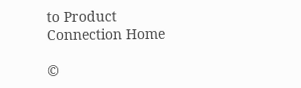to Product Connection Home

©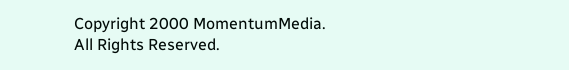Copyright 2000 MomentumMedia. All Rights Reserved.